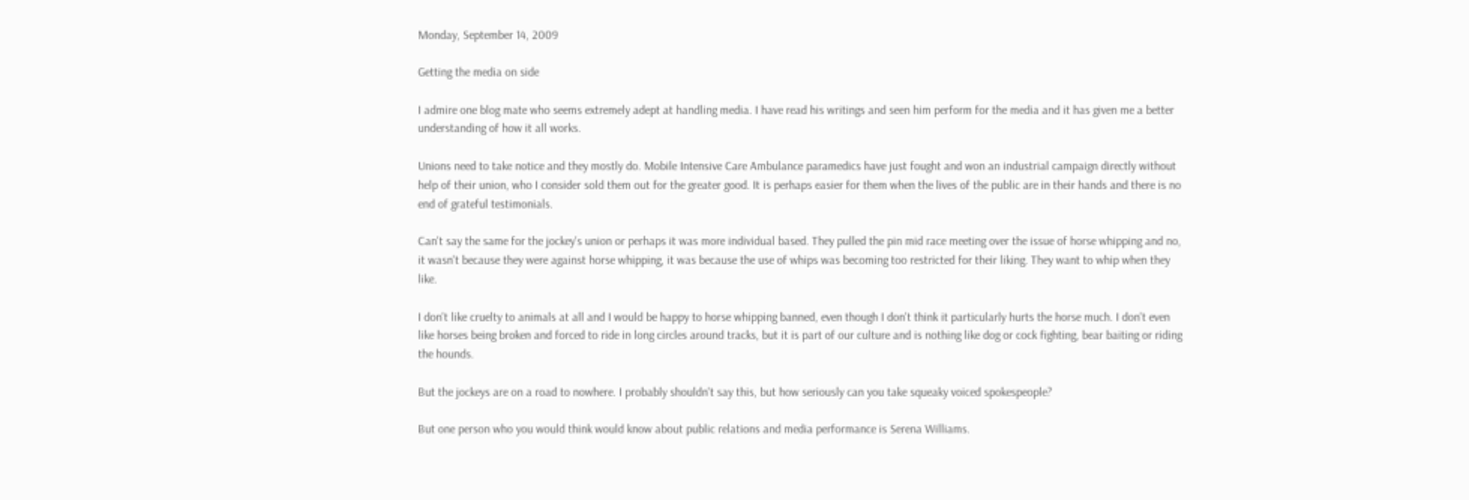Monday, September 14, 2009

Getting the media on side

I admire one blog mate who seems extremely adept at handling media. I have read his writings and seen him perform for the media and it has given me a better understanding of how it all works.

Unions need to take notice and they mostly do. Mobile Intensive Care Ambulance paramedics have just fought and won an industrial campaign directly without help of their union, who I consider sold them out for the greater good. It is perhaps easier for them when the lives of the public are in their hands and there is no end of grateful testimonials.

Can't say the same for the jockey's union or perhaps it was more individual based. They pulled the pin mid race meeting over the issue of horse whipping and no, it wasn't because they were against horse whipping, it was because the use of whips was becoming too restricted for their liking. They want to whip when they like.

I don't like cruelty to animals at all and I would be happy to horse whipping banned, even though I don't think it particularly hurts the horse much. I don't even like horses being broken and forced to ride in long circles around tracks, but it is part of our culture and is nothing like dog or cock fighting, bear baiting or riding the hounds.

But the jockeys are on a road to nowhere. I probably shouldn't say this, but how seriously can you take squeaky voiced spokespeople?

But one person who you would think would know about public relations and media performance is Serena Williams.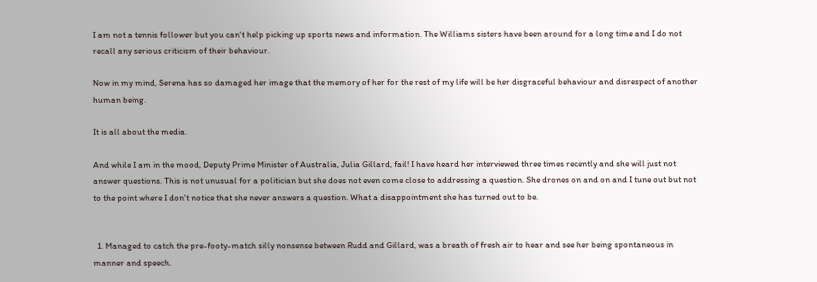I am not a tennis follower but you can't help picking up sports news and information. The Williams sisters have been around for a long time and I do not recall any serious criticism of their behaviour.

Now in my mind, Serena has so damaged her image that the memory of her for the rest of my life will be her disgraceful behaviour and disrespect of another human being.

It is all about the media.

And while I am in the mood, Deputy Prime Minister of Australia, Julia Gillard, fail! I have heard her interviewed three times recently and she will just not answer questions. This is not unusual for a politician but she does not even come close to addressing a question. She drones on and on and I tune out but not to the point where I don't notice that she never answers a question. What a disappointment she has turned out to be.


  1. Managed to catch the pre-footy-match silly nonsense between Rudd and Gillard, was a breath of fresh air to hear and see her being spontaneous in manner and speech.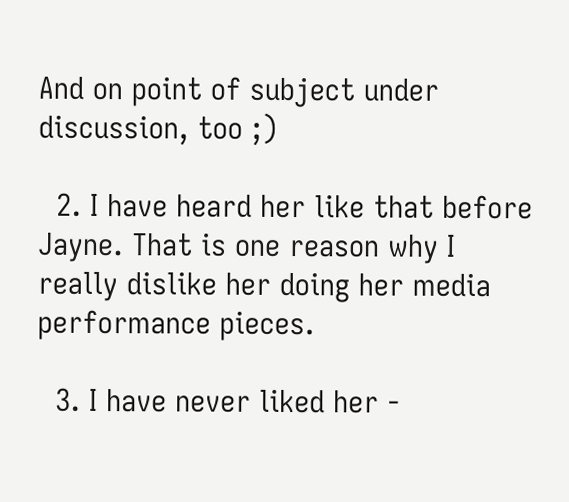And on point of subject under discussion, too ;)

  2. I have heard her like that before Jayne. That is one reason why I really dislike her doing her media performance pieces.

  3. I have never liked her -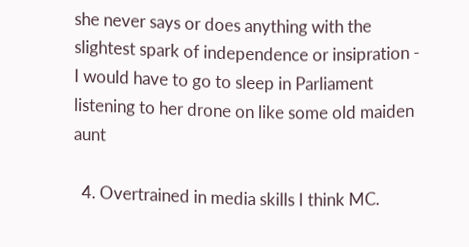she never says or does anything with the slightest spark of independence or insipration - I would have to go to sleep in Parliament listening to her drone on like some old maiden aunt

  4. Overtrained in media skills I think MC.